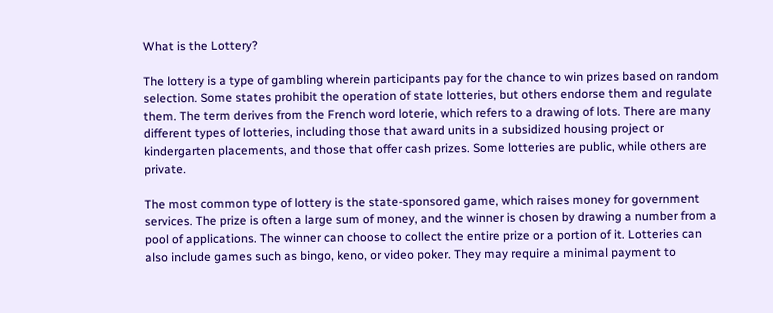What is the Lottery?

The lottery is a type of gambling wherein participants pay for the chance to win prizes based on random selection. Some states prohibit the operation of state lotteries, but others endorse them and regulate them. The term derives from the French word loterie, which refers to a drawing of lots. There are many different types of lotteries, including those that award units in a subsidized housing project or kindergarten placements, and those that offer cash prizes. Some lotteries are public, while others are private.

The most common type of lottery is the state-sponsored game, which raises money for government services. The prize is often a large sum of money, and the winner is chosen by drawing a number from a pool of applications. The winner can choose to collect the entire prize or a portion of it. Lotteries can also include games such as bingo, keno, or video poker. They may require a minimal payment to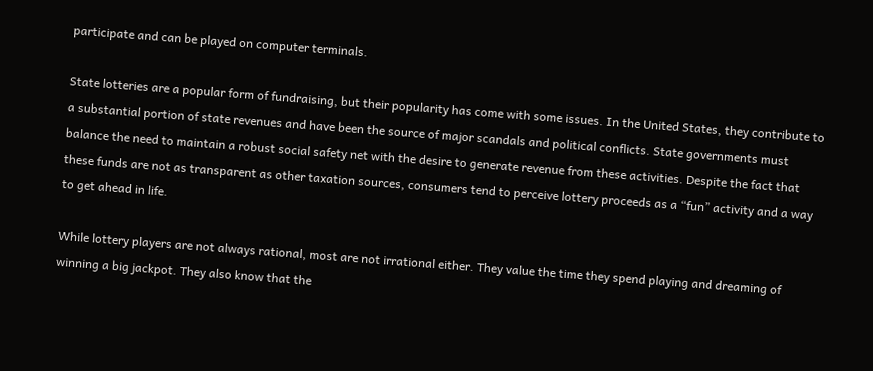participate and can be played on computer terminals.

State lotteries are a popular form of fundraising, but their popularity has come with some issues. In the United States, they contribute to a substantial portion of state revenues and have been the source of major scandals and political conflicts. State governments must balance the need to maintain a robust social safety net with the desire to generate revenue from these activities. Despite the fact that these funds are not as transparent as other taxation sources, consumers tend to perceive lottery proceeds as a “fun” activity and a way to get ahead in life.

While lottery players are not always rational, most are not irrational either. They value the time they spend playing and dreaming of winning a big jackpot. They also know that the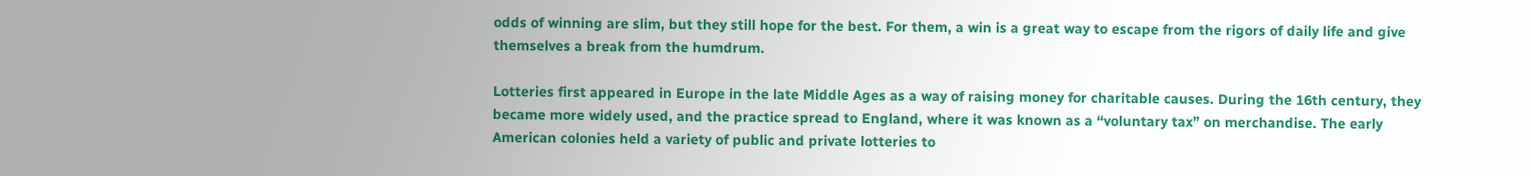odds of winning are slim, but they still hope for the best. For them, a win is a great way to escape from the rigors of daily life and give themselves a break from the humdrum.

Lotteries first appeared in Europe in the late Middle Ages as a way of raising money for charitable causes. During the 16th century, they became more widely used, and the practice spread to England, where it was known as a “voluntary tax” on merchandise. The early American colonies held a variety of public and private lotteries to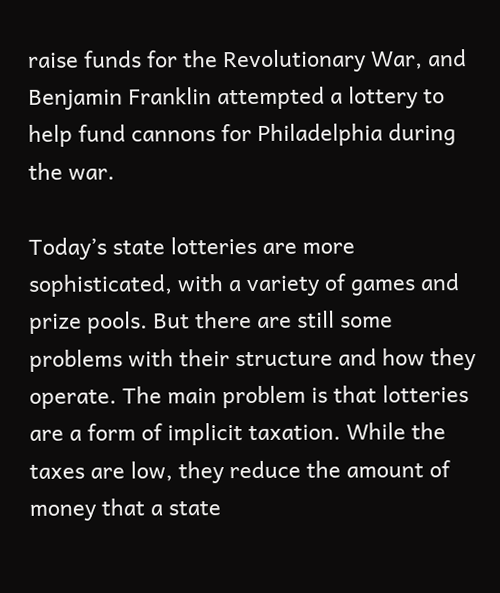raise funds for the Revolutionary War, and Benjamin Franklin attempted a lottery to help fund cannons for Philadelphia during the war.

Today’s state lotteries are more sophisticated, with a variety of games and prize pools. But there are still some problems with their structure and how they operate. The main problem is that lotteries are a form of implicit taxation. While the taxes are low, they reduce the amount of money that a state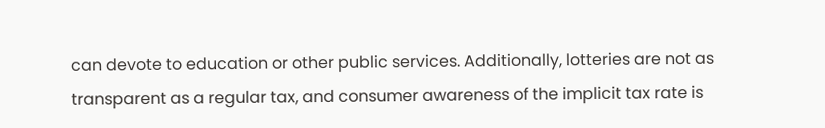can devote to education or other public services. Additionally, lotteries are not as transparent as a regular tax, and consumer awareness of the implicit tax rate is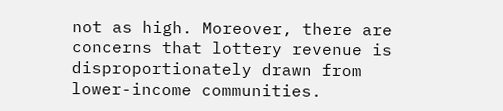not as high. Moreover, there are concerns that lottery revenue is disproportionately drawn from lower-income communities.